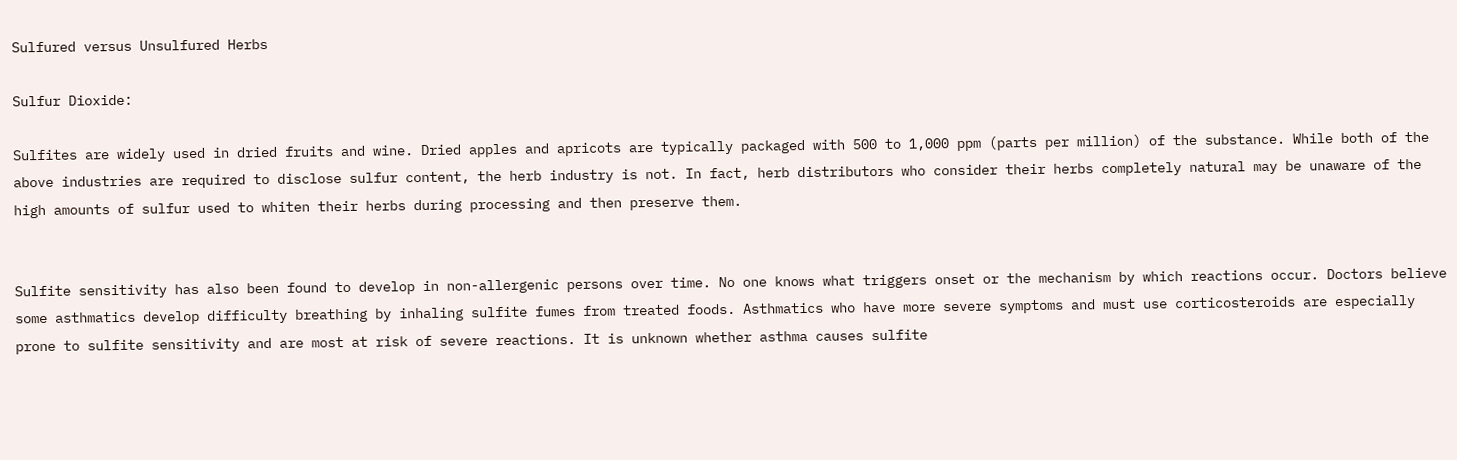Sulfured versus Unsulfured Herbs

Sulfur Dioxide:

Sulfites are widely used in dried fruits and wine. Dried apples and apricots are typically packaged with 500 to 1,000 ppm (parts per million) of the substance. While both of the above industries are required to disclose sulfur content, the herb industry is not. In fact, herb distributors who consider their herbs completely natural may be unaware of the high amounts of sulfur used to whiten their herbs during processing and then preserve them.


Sulfite sensitivity has also been found to develop in non-allergenic persons over time. No one knows what triggers onset or the mechanism by which reactions occur. Doctors believe some asthmatics develop difficulty breathing by inhaling sulfite fumes from treated foods. Asthmatics who have more severe symptoms and must use corticosteroids are especially prone to sulfite sensitivity and are most at risk of severe reactions. It is unknown whether asthma causes sulfite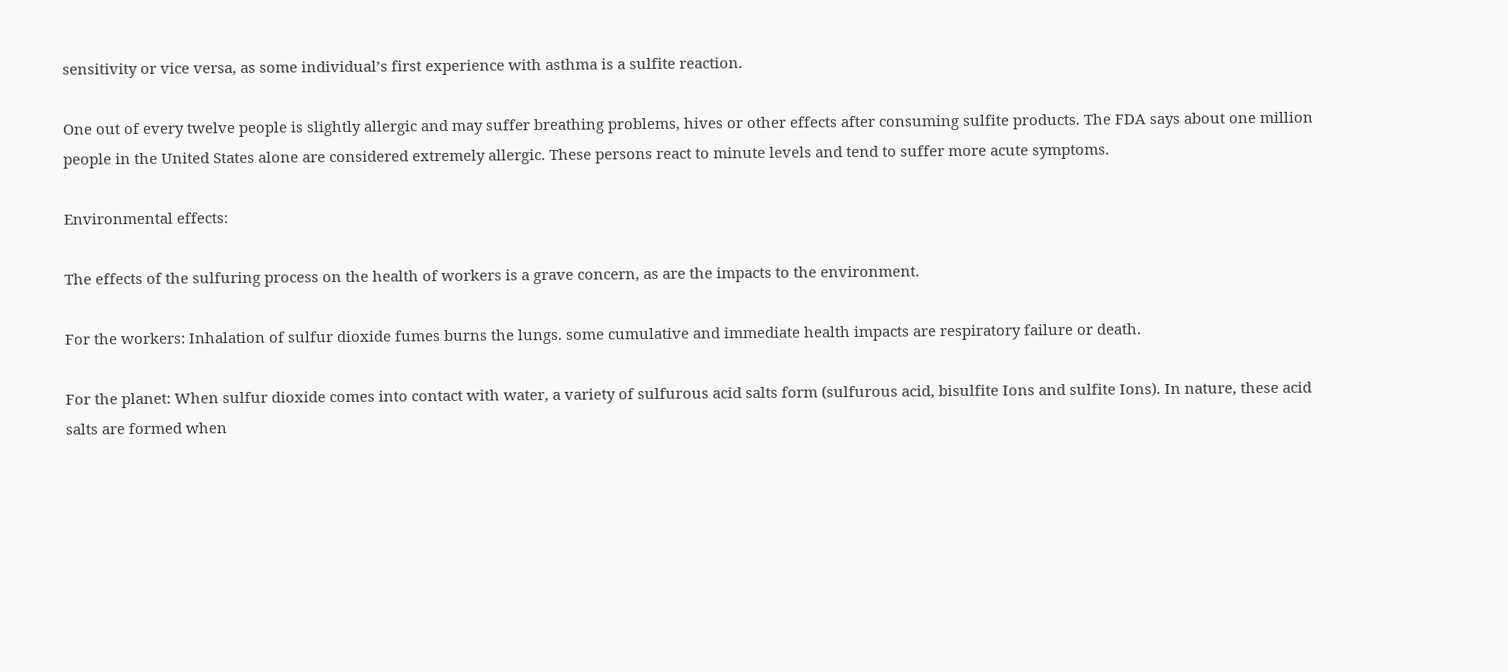sensitivity or vice versa, as some individual’s first experience with asthma is a sulfite reaction.

One out of every twelve people is slightly allergic and may suffer breathing problems, hives or other effects after consuming sulfite products. The FDA says about one million people in the United States alone are considered extremely allergic. These persons react to minute levels and tend to suffer more acute symptoms.

Environmental effects:

The effects of the sulfuring process on the health of workers is a grave concern, as are the impacts to the environment.

For the workers: Inhalation of sulfur dioxide fumes burns the lungs. some cumulative and immediate health impacts are respiratory failure or death.

For the planet: When sulfur dioxide comes into contact with water, a variety of sulfurous acid salts form (sulfurous acid, bisulfite Ions and sulfite Ions). In nature, these acid salts are formed when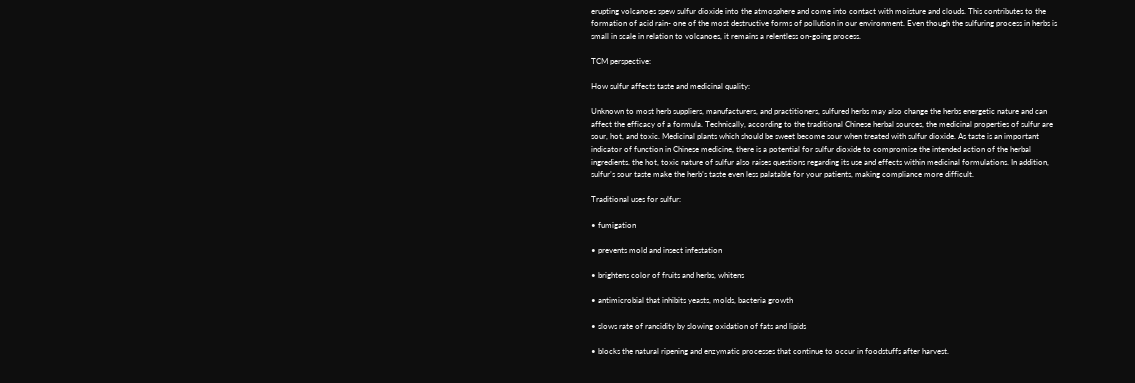erupting volcanoes spew sulfur dioxide into the atmosphere and come into contact with moisture and clouds. This contributes to the formation of acid rain- one of the most destructive forms of pollution in our environment. Even though the sulfuring process in herbs is small in scale in relation to volcanoes, it remains a relentless on-going process.

TCM perspective:

How sulfur affects taste and medicinal quality:

Unknown to most herb suppliers, manufacturers, and practitioners, sulfured herbs may also change the herbs energetic nature and can affect the efficacy of a formula. Technically, according to the traditional Chinese herbal sources, the medicinal properties of sulfur are sour, hot, and toxic. Medicinal plants which should be sweet become sour when treated with sulfur dioxide. As taste is an important indicator of function in Chinese medicine, there is a potential for sulfur dioxide to compromise the intended action of the herbal ingredients. the hot, toxic nature of sulfur also raises questions regarding its use and effects within medicinal formulations. In addition, sulfur’s sour taste make the herb’s taste even less palatable for your patients, making compliance more difficult.

Traditional uses for sulfur:

• fumigation

• prevents mold and insect infestation

• brightens color of fruits and herbs, whitens

• antimicrobial that inhibits yeasts, molds, bacteria growth

• slows rate of rancidity by slowing oxidation of fats and lipids

• blocks the natural ripening and enzymatic processes that continue to occur in foodstuffs after harvest.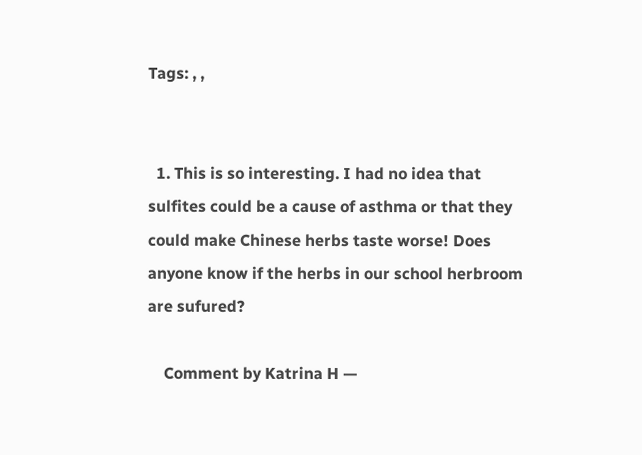Tags: , ,


  1. This is so interesting. I had no idea that sulfites could be a cause of asthma or that they could make Chinese herbs taste worse! Does anyone know if the herbs in our school herbroom are sufured?

    Comment by Katrina H —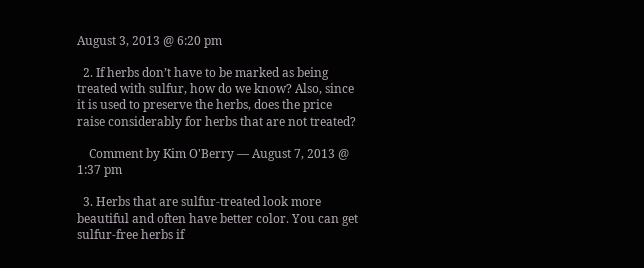August 3, 2013 @ 6:20 pm

  2. If herbs don’t have to be marked as being treated with sulfur, how do we know? Also, since it is used to preserve the herbs, does the price raise considerably for herbs that are not treated?

    Comment by Kim O'Berry — August 7, 2013 @ 1:37 pm

  3. Herbs that are sulfur-treated look more beautiful and often have better color. You can get sulfur-free herbs if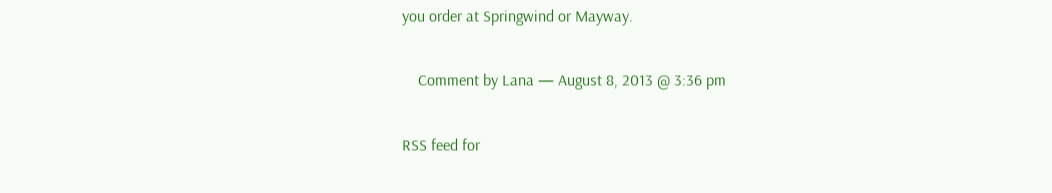you order at Springwind or Mayway.

    Comment by Lana — August 8, 2013 @ 3:36 pm

RSS feed for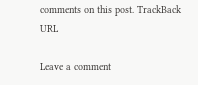comments on this post. TrackBack URL

Leave a comment